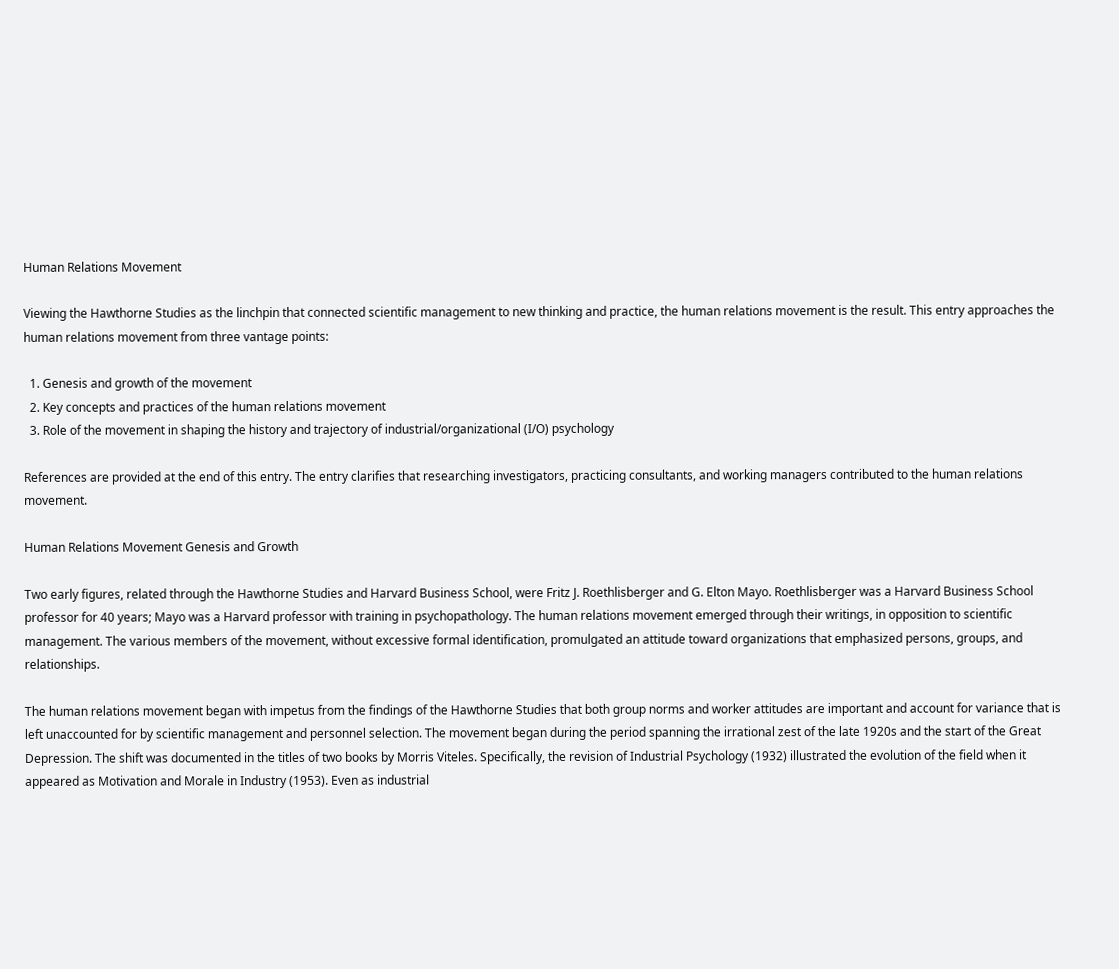Human Relations Movement

Viewing the Hawthorne Studies as the linchpin that connected scientific management to new thinking and practice, the human relations movement is the result. This entry approaches the human relations movement from three vantage points:

  1. Genesis and growth of the movement
  2. Key concepts and practices of the human relations movement
  3. Role of the movement in shaping the history and trajectory of industrial/organizational (I/O) psychology

References are provided at the end of this entry. The entry clarifies that researching investigators, practicing consultants, and working managers contributed to the human relations movement.

Human Relations Movement Genesis and Growth

Two early figures, related through the Hawthorne Studies and Harvard Business School, were Fritz J. Roethlisberger and G. Elton Mayo. Roethlisberger was a Harvard Business School professor for 40 years; Mayo was a Harvard professor with training in psychopathology. The human relations movement emerged through their writings, in opposition to scientific management. The various members of the movement, without excessive formal identification, promulgated an attitude toward organizations that emphasized persons, groups, and relationships.

The human relations movement began with impetus from the findings of the Hawthorne Studies that both group norms and worker attitudes are important and account for variance that is left unaccounted for by scientific management and personnel selection. The movement began during the period spanning the irrational zest of the late 1920s and the start of the Great Depression. The shift was documented in the titles of two books by Morris Viteles. Specifically, the revision of Industrial Psychology (1932) illustrated the evolution of the field when it appeared as Motivation and Morale in Industry (1953). Even as industrial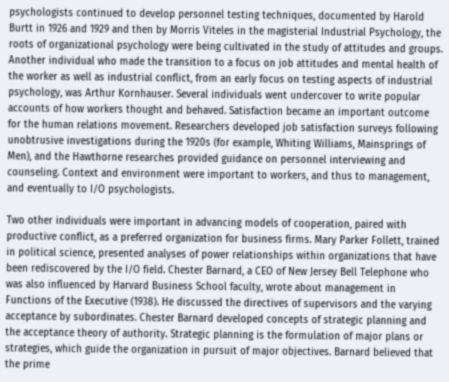psychologists continued to develop personnel testing techniques, documented by Harold Burtt in 1926 and 1929 and then by Morris Viteles in the magisterial Industrial Psychology, the roots of organizational psychology were being cultivated in the study of attitudes and groups. Another individual who made the transition to a focus on job attitudes and mental health of the worker as well as industrial conflict, from an early focus on testing aspects of industrial psychology, was Arthur Kornhauser. Several individuals went undercover to write popular accounts of how workers thought and behaved. Satisfaction became an important outcome for the human relations movement. Researchers developed job satisfaction surveys following unobtrusive investigations during the 1920s (for example, Whiting Williams, Mainsprings of Men), and the Hawthorne researches provided guidance on personnel interviewing and counseling. Context and environment were important to workers, and thus to management, and eventually to I/O psychologists.

Two other individuals were important in advancing models of cooperation, paired with productive conflict, as a preferred organization for business firms. Mary Parker Follett, trained in political science, presented analyses of power relationships within organizations that have been rediscovered by the I/O field. Chester Barnard, a CEO of New Jersey Bell Telephone who was also influenced by Harvard Business School faculty, wrote about management in Functions of the Executive (1938). He discussed the directives of supervisors and the varying acceptance by subordinates. Chester Barnard developed concepts of strategic planning and the acceptance theory of authority. Strategic planning is the formulation of major plans or strategies, which guide the organization in pursuit of major objectives. Barnard believed that the prime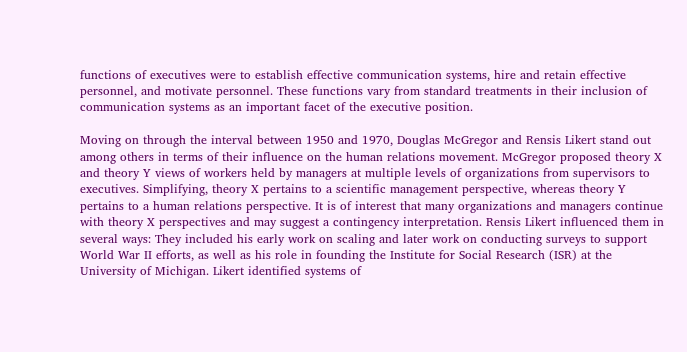functions of executives were to establish effective communication systems, hire and retain effective personnel, and motivate personnel. These functions vary from standard treatments in their inclusion of communication systems as an important facet of the executive position.

Moving on through the interval between 1950 and 1970, Douglas McGregor and Rensis Likert stand out among others in terms of their influence on the human relations movement. McGregor proposed theory X and theory Y views of workers held by managers at multiple levels of organizations from supervisors to executives. Simplifying, theory X pertains to a scientific management perspective, whereas theory Y pertains to a human relations perspective. It is of interest that many organizations and managers continue with theory X perspectives and may suggest a contingency interpretation. Rensis Likert influenced them in several ways: They included his early work on scaling and later work on conducting surveys to support World War II efforts, as well as his role in founding the Institute for Social Research (ISR) at the University of Michigan. Likert identified systems of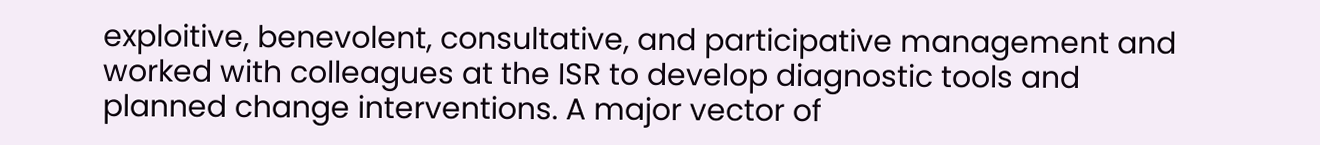exploitive, benevolent, consultative, and participative management and worked with colleagues at the ISR to develop diagnostic tools and planned change interventions. A major vector of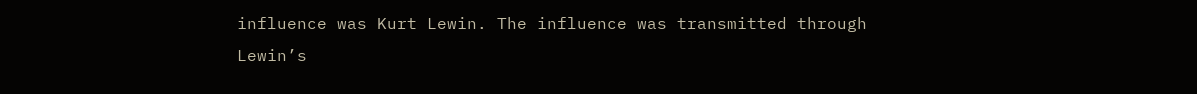influence was Kurt Lewin. The influence was transmitted through Lewin’s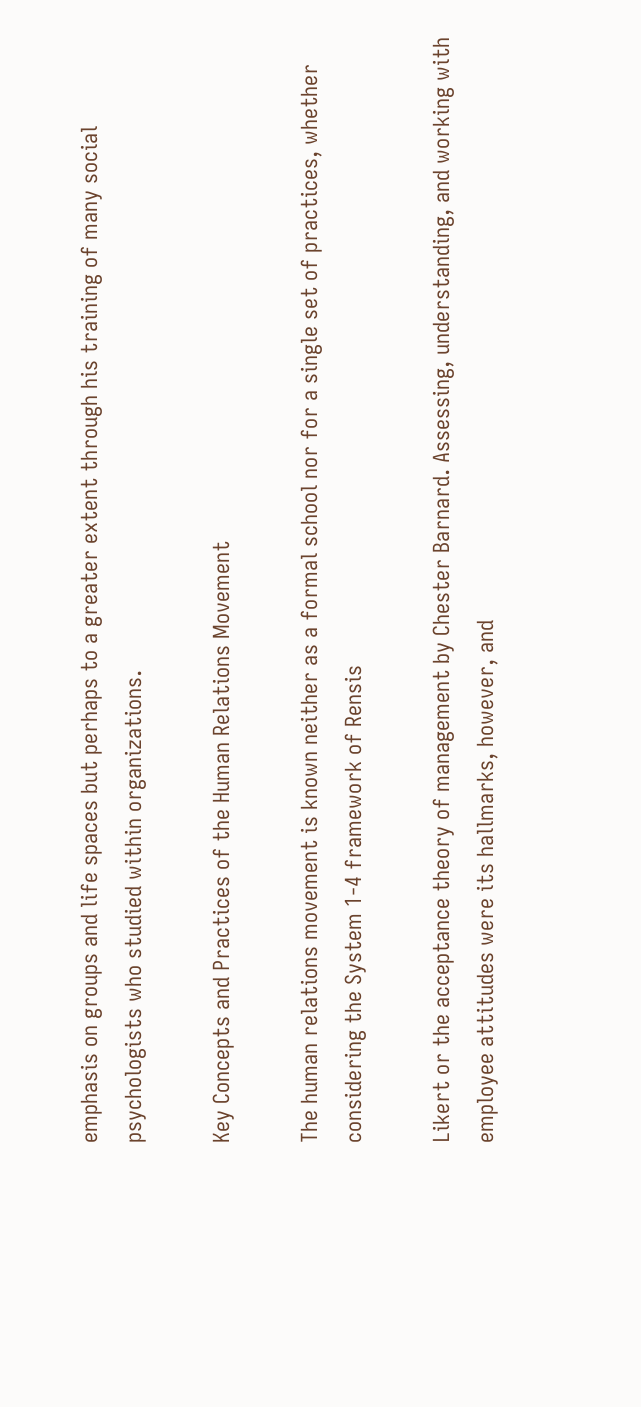emphasis on groups and life spaces but perhaps to a greater extent through his training of many social psychologists who studied within organizations.

Key Concepts and Practices of the Human Relations Movement

The human relations movement is known neither as a formal school nor for a single set of practices, whether considering the System 1-4 framework of Rensis

Likert or the acceptance theory of management by Chester Barnard. Assessing, understanding, and working with employee attitudes were its hallmarks, however, and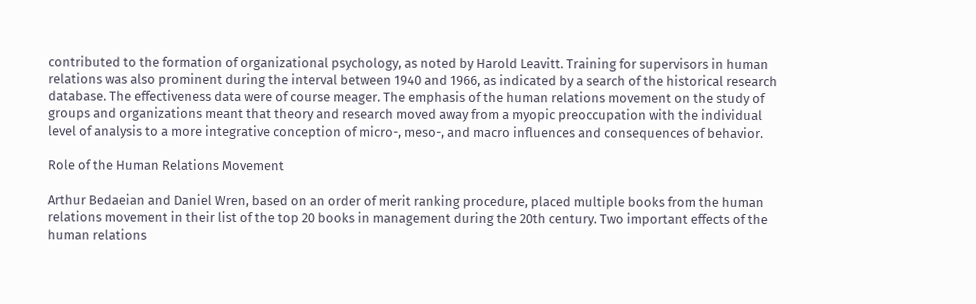contributed to the formation of organizational psychology, as noted by Harold Leavitt. Training for supervisors in human relations was also prominent during the interval between 1940 and 1966, as indicated by a search of the historical research database. The effectiveness data were of course meager. The emphasis of the human relations movement on the study of groups and organizations meant that theory and research moved away from a myopic preoccupation with the individual level of analysis to a more integrative conception of micro-, meso-, and macro influences and consequences of behavior.

Role of the Human Relations Movement

Arthur Bedaeian and Daniel Wren, based on an order of merit ranking procedure, placed multiple books from the human relations movement in their list of the top 20 books in management during the 20th century. Two important effects of the human relations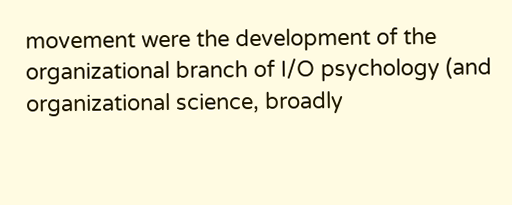movement were the development of the organizational branch of I/O psychology (and organizational science, broadly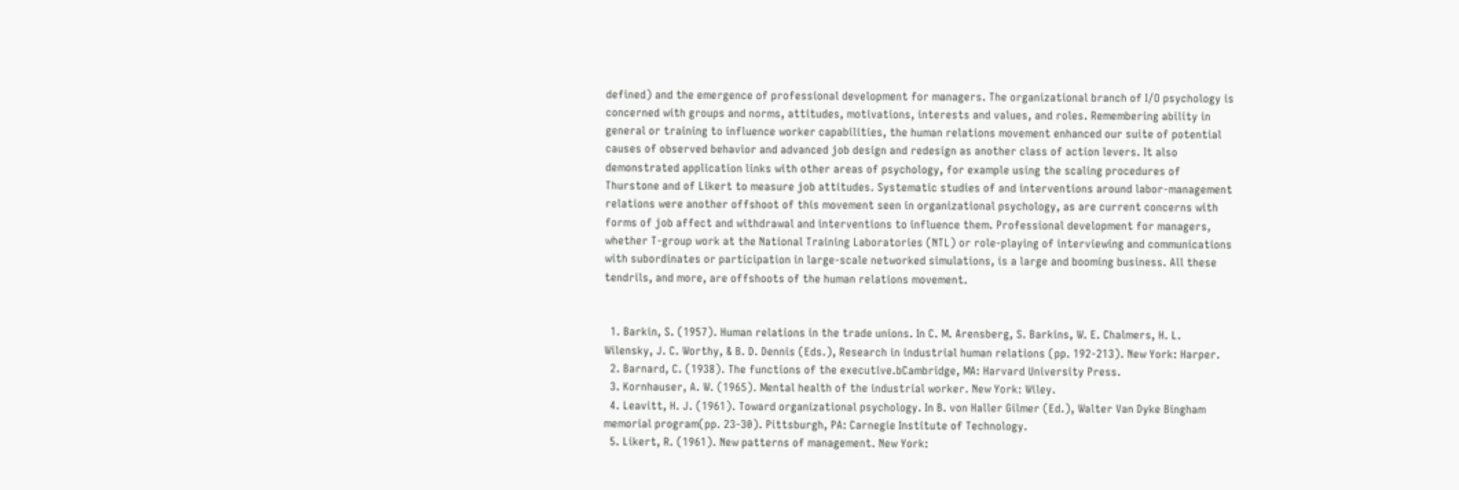defined) and the emergence of professional development for managers. The organizational branch of I/O psychology is concerned with groups and norms, attitudes, motivations, interests and values, and roles. Remembering ability in general or training to influence worker capabilities, the human relations movement enhanced our suite of potential causes of observed behavior and advanced job design and redesign as another class of action levers. It also demonstrated application links with other areas of psychology, for example using the scaling procedures of Thurstone and of Likert to measure job attitudes. Systematic studies of and interventions around labor-management relations were another offshoot of this movement seen in organizational psychology, as are current concerns with forms of job affect and withdrawal and interventions to influence them. Professional development for managers, whether T-group work at the National Training Laboratories (NTL) or role-playing of interviewing and communications with subordinates or participation in large-scale networked simulations, is a large and booming business. All these tendrils, and more, are offshoots of the human relations movement.


  1. Barkin, S. (1957). Human relations in the trade unions. In C. M. Arensberg, S. Barkins, W. E. Chalmers, H. L. Wilensky, J. C. Worthy, & B. D. Dennis (Eds.), Research in industrial human relations (pp. 192-213). New York: Harper.
  2. Barnard, C. (1938). The functions of the executive.bCambridge, MA: Harvard University Press.
  3. Kornhauser, A. W. (1965). Mental health of the industrial worker. New York: Wiley.
  4. Leavitt, H. J. (1961). Toward organizational psychology. In B. von Haller Gilmer (Ed.), Walter Van Dyke Bingham memorial program(pp. 23-30). Pittsburgh, PA: Carnegie Institute of Technology.
  5. Likert, R. (1961). New patterns of management. New York: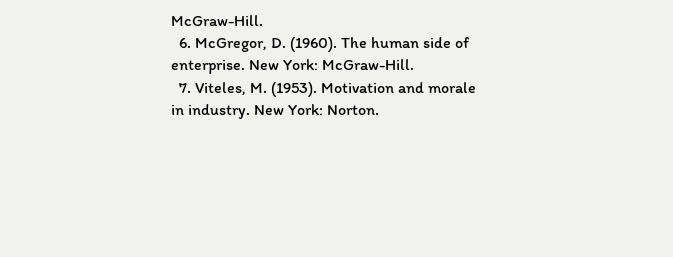McGraw-Hill.
  6. McGregor, D. (1960). The human side of enterprise. New York: McGraw-Hill.
  7. Viteles, M. (1953). Motivation and morale in industry. New York: Norton.